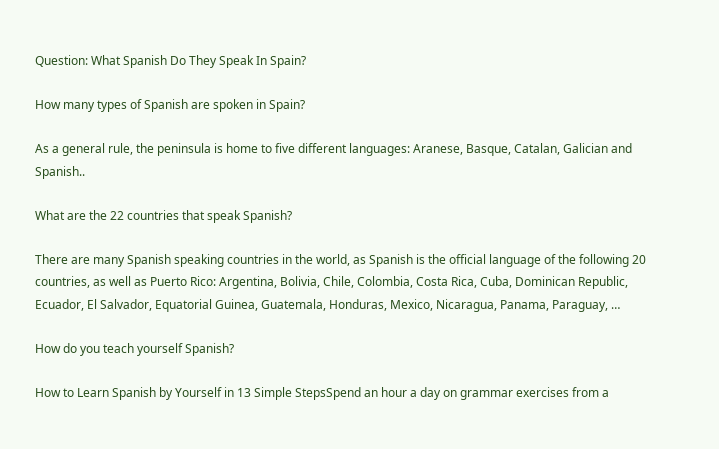Question: What Spanish Do They Speak In Spain?

How many types of Spanish are spoken in Spain?

As a general rule, the peninsula is home to five different languages: Aranese, Basque, Catalan, Galician and Spanish..

What are the 22 countries that speak Spanish?

There are many Spanish speaking countries in the world, as Spanish is the official language of the following 20 countries, as well as Puerto Rico: Argentina, Bolivia, Chile, Colombia, Costa Rica, Cuba, Dominican Republic, Ecuador, El Salvador, Equatorial Guinea, Guatemala, Honduras, Mexico, Nicaragua, Panama, Paraguay, …

How do you teach yourself Spanish?

How to Learn Spanish by Yourself in 13 Simple StepsSpend an hour a day on grammar exercises from a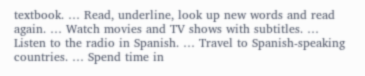textbook. … Read, underline, look up new words and read again. … Watch movies and TV shows with subtitles. … Listen to the radio in Spanish. … Travel to Spanish-speaking countries. … Spend time in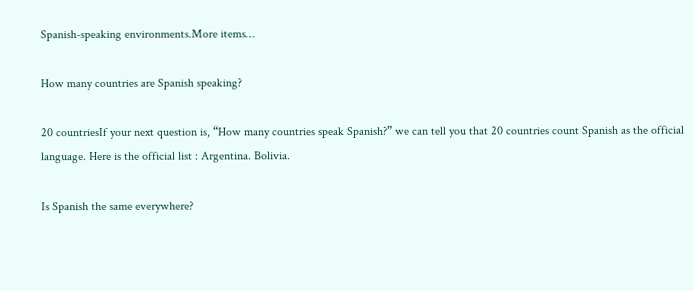Spanish-speaking environments.More items…

How many countries are Spanish speaking?

20 countriesIf your next question is, “How many countries speak Spanish?” we can tell you that 20 countries count Spanish as the official language. Here is the official list : Argentina. Bolivia.

Is Spanish the same everywhere?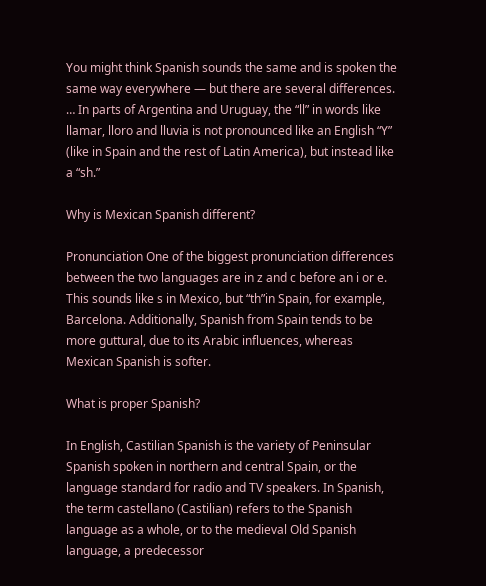You might think Spanish sounds the same and is spoken the same way everywhere — but there are several differences. … In parts of Argentina and Uruguay, the “ll” in words like llamar, lloro and lluvia is not pronounced like an English “Y” (like in Spain and the rest of Latin America), but instead like a “sh.”

Why is Mexican Spanish different?

Pronunciation One of the biggest pronunciation differences between the two languages are in z and c before an i or e. This sounds like s in Mexico, but “th”in Spain, for example, Barcelona. Additionally, Spanish from Spain tends to be more guttural, due to its Arabic influences, whereas Mexican Spanish is softer.

What is proper Spanish?

In English, Castilian Spanish is the variety of Peninsular Spanish spoken in northern and central Spain, or the language standard for radio and TV speakers. In Spanish, the term castellano (Castilian) refers to the Spanish language as a whole, or to the medieval Old Spanish language, a predecessor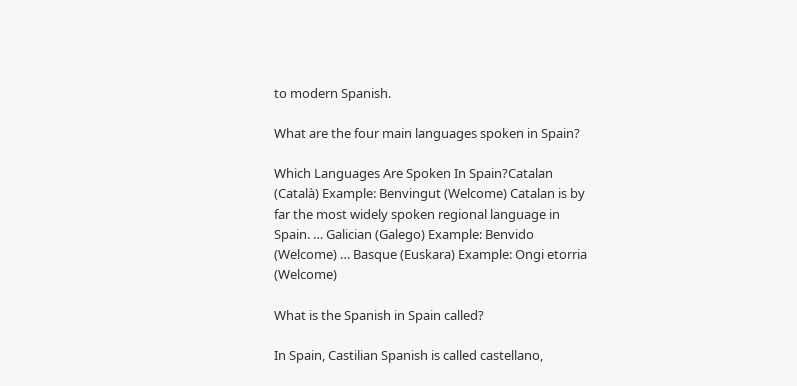to modern Spanish.

What are the four main languages spoken in Spain?

Which Languages Are Spoken In Spain?Catalan (Català) Example: Benvingut (Welcome) Catalan is by far the most widely spoken regional language in Spain. … Galician (Galego) Example: Benvido (Welcome) … Basque (Euskara) Example: Ongi etorria (Welcome)

What is the Spanish in Spain called?

In Spain, Castilian Spanish is called castellano,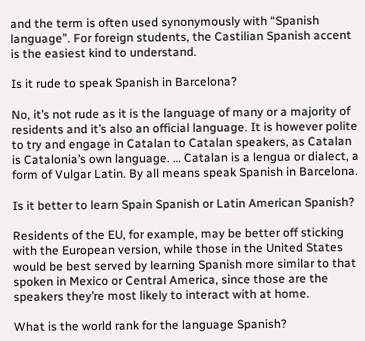and the term is often used synonymously with “Spanish language”. For foreign students, the Castilian Spanish accent is the easiest kind to understand.

Is it rude to speak Spanish in Barcelona?

No, it’s not rude as it is the language of many or a majority of residents and it’s also an official language. It is however polite to try and engage in Catalan to Catalan speakers, as Catalan is Catalonia’s own language. … Catalan is a lengua or dialect, a form of Vulgar Latin. By all means speak Spanish in Barcelona.

Is it better to learn Spain Spanish or Latin American Spanish?

Residents of the EU, for example, may be better off sticking with the European version, while those in the United States would be best served by learning Spanish more similar to that spoken in Mexico or Central America, since those are the speakers they’re most likely to interact with at home.

What is the world rank for the language Spanish?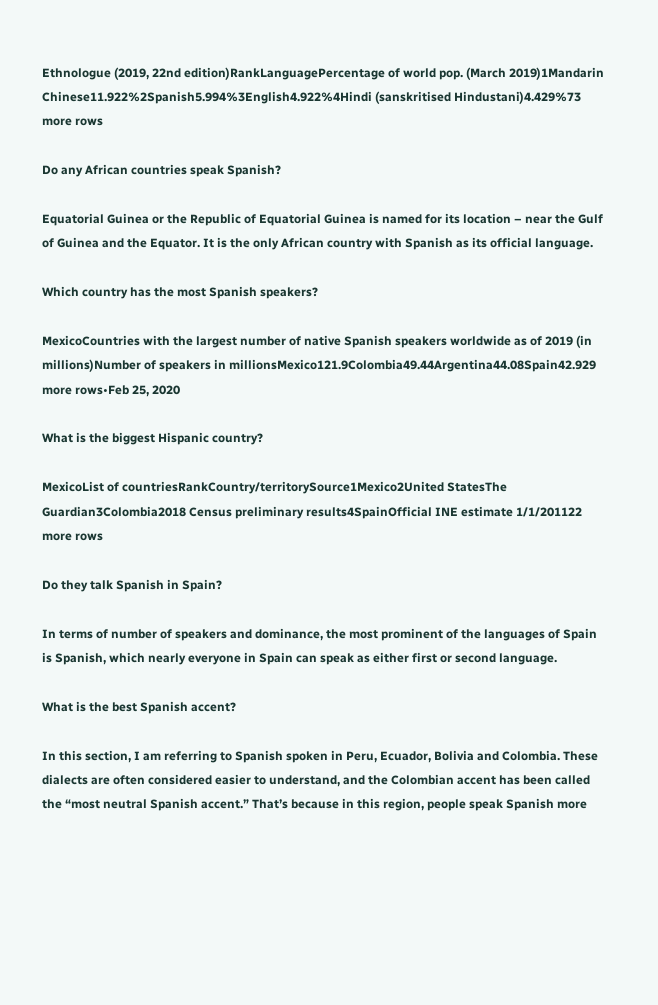Ethnologue (2019, 22nd edition)RankLanguagePercentage of world pop. (March 2019)1Mandarin Chinese11.922%2Spanish5.994%3English4.922%4Hindi (sanskritised Hindustani)4.429%73 more rows

Do any African countries speak Spanish?

Equatorial Guinea or the Republic of Equatorial Guinea is named for its location – near the Gulf of Guinea and the Equator. It is the only African country with Spanish as its official language.

Which country has the most Spanish speakers?

MexicoCountries with the largest number of native Spanish speakers worldwide as of 2019 (in millions)Number of speakers in millionsMexico121.9Colombia49.44Argentina44.08Spain42.929 more rows•Feb 25, 2020

What is the biggest Hispanic country?

MexicoList of countriesRankCountry/territorySource1Mexico2United StatesThe Guardian3Colombia2018 Census preliminary results4SpainOfficial INE estimate 1/1/201122 more rows

Do they talk Spanish in Spain?

In terms of number of speakers and dominance, the most prominent of the languages of Spain is Spanish, which nearly everyone in Spain can speak as either first or second language.

What is the best Spanish accent?

In this section, I am referring to Spanish spoken in Peru, Ecuador, Bolivia and Colombia. These dialects are often considered easier to understand, and the Colombian accent has been called the “most neutral Spanish accent.” That’s because in this region, people speak Spanish more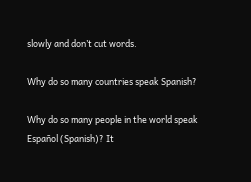slowly and don’t cut words.

Why do so many countries speak Spanish?

Why do so many people in the world speak Español (Spanish)? It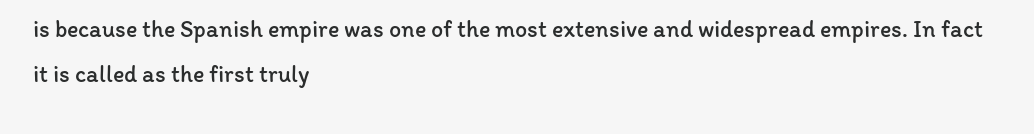is because the Spanish empire was one of the most extensive and widespread empires. In fact it is called as the first truly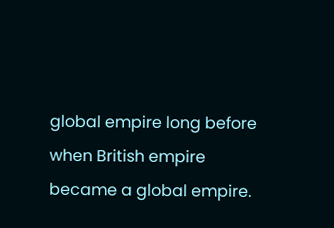global empire long before when British empire became a global empire.